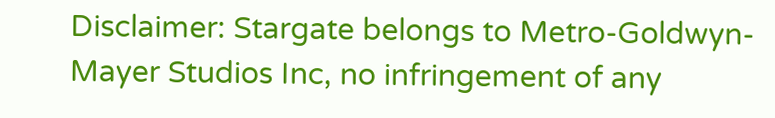Disclaimer: Stargate belongs to Metro-Goldwyn-Mayer Studios Inc, no infringement of any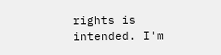rights is intended. I'm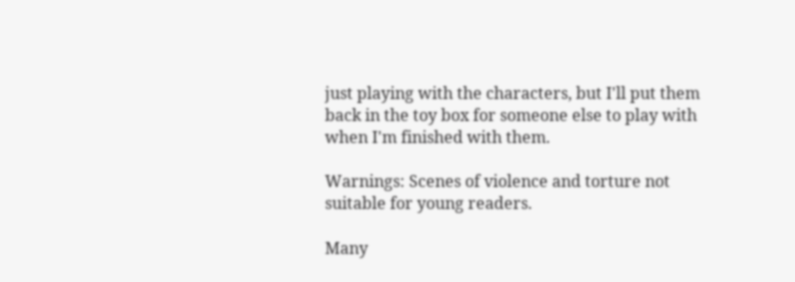just playing with the characters, but I'll put them back in the toy box for someone else to play with when I'm finished with them.

Warnings: Scenes of violence and torture not suitable for young readers.

Many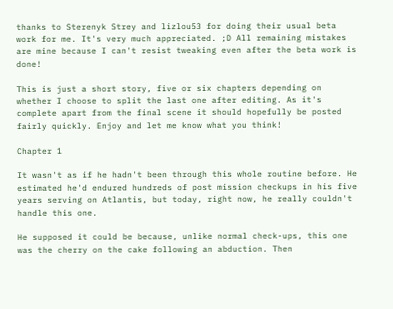thanks to Sterenyk Strey and lizlou53 for doing their usual beta work for me. It's very much appreciated. ;D All remaining mistakes are mine because I can't resist tweaking even after the beta work is done!

This is just a short story, five or six chapters depending on whether I choose to split the last one after editing. As it's complete apart from the final scene it should hopefully be posted fairly quickly. Enjoy and let me know what you think!

Chapter 1

It wasn't as if he hadn't been through this whole routine before. He estimated he'd endured hundreds of post mission checkups in his five years serving on Atlantis, but today, right now, he really couldn't handle this one.

He supposed it could be because, unlike normal check-ups, this one was the cherry on the cake following an abduction. Then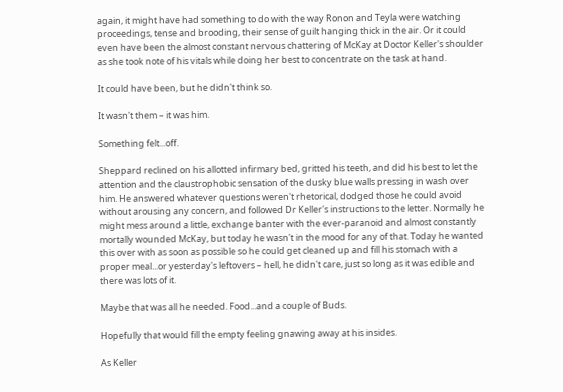again, it might have had something to do with the way Ronon and Teyla were watching proceedings, tense and brooding, their sense of guilt hanging thick in the air. Or it could even have been the almost constant nervous chattering of McKay at Doctor Keller's shoulder as she took note of his vitals while doing her best to concentrate on the task at hand.

It could have been, but he didn't think so.

It wasn't them – it was him.

Something felt...off.

Sheppard reclined on his allotted infirmary bed, gritted his teeth, and did his best to let the attention and the claustrophobic sensation of the dusky blue walls pressing in wash over him. He answered whatever questions weren't rhetorical, dodged those he could avoid without arousing any concern, and followed Dr Keller's instructions to the letter. Normally he might mess around a little, exchange banter with the ever-paranoid and almost constantly mortally wounded McKay, but today he wasn't in the mood for any of that. Today he wanted this over with as soon as possible so he could get cleaned up and fill his stomach with a proper meal...or yesterday's leftovers – hell, he didn't care, just so long as it was edible and there was lots of it.

Maybe that was all he needed. Food...and a couple of Buds.

Hopefully that would fill the empty feeling gnawing away at his insides.

As Keller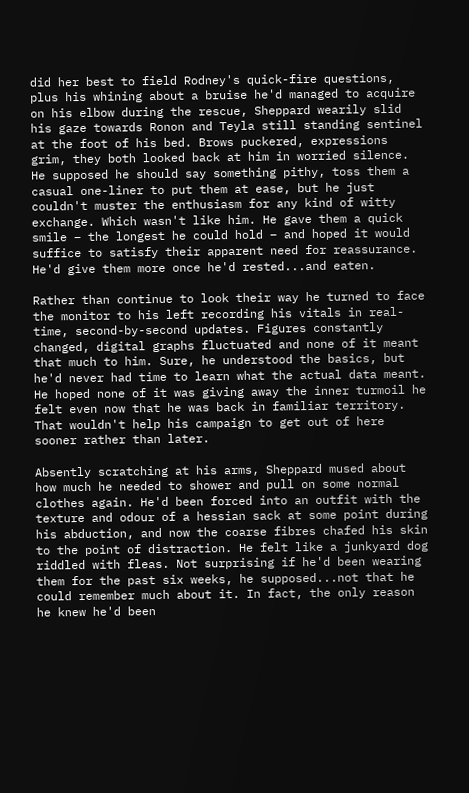did her best to field Rodney's quick-fire questions, plus his whining about a bruise he'd managed to acquire on his elbow during the rescue, Sheppard wearily slid his gaze towards Ronon and Teyla still standing sentinel at the foot of his bed. Brows puckered, expressions grim, they both looked back at him in worried silence. He supposed he should say something pithy, toss them a casual one-liner to put them at ease, but he just couldn't muster the enthusiasm for any kind of witty exchange. Which wasn't like him. He gave them a quick smile – the longest he could hold – and hoped it would suffice to satisfy their apparent need for reassurance. He'd give them more once he'd rested...and eaten.

Rather than continue to look their way he turned to face the monitor to his left recording his vitals in real-time, second-by-second updates. Figures constantly changed, digital graphs fluctuated and none of it meant that much to him. Sure, he understood the basics, but he'd never had time to learn what the actual data meant. He hoped none of it was giving away the inner turmoil he felt even now that he was back in familiar territory. That wouldn't help his campaign to get out of here sooner rather than later.

Absently scratching at his arms, Sheppard mused about how much he needed to shower and pull on some normal clothes again. He'd been forced into an outfit with the texture and odour of a hessian sack at some point during his abduction, and now the coarse fibres chafed his skin to the point of distraction. He felt like a junkyard dog riddled with fleas. Not surprising if he'd been wearing them for the past six weeks, he supposed...not that he could remember much about it. In fact, the only reason he knew he'd been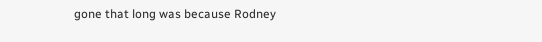gone that long was because Rodney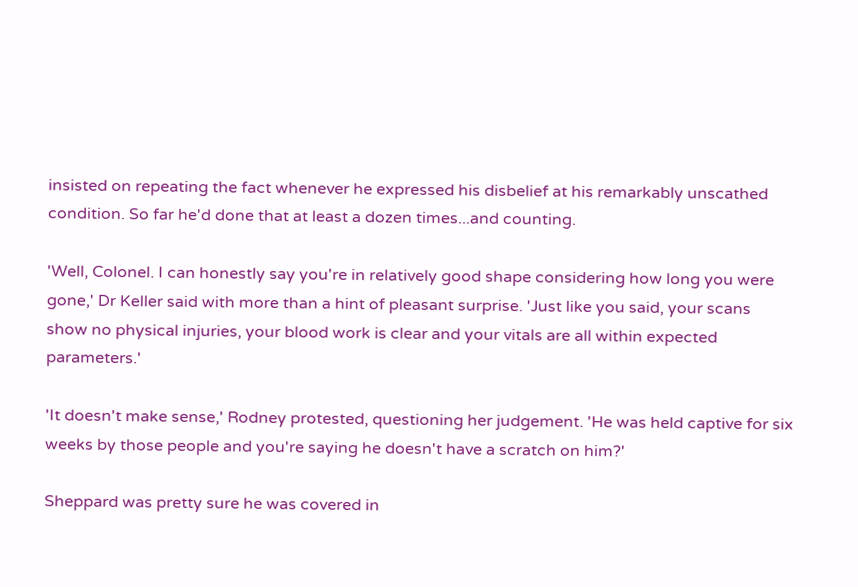insisted on repeating the fact whenever he expressed his disbelief at his remarkably unscathed condition. So far he'd done that at least a dozen times...and counting.

'Well, Colonel. I can honestly say you're in relatively good shape considering how long you were gone,' Dr Keller said with more than a hint of pleasant surprise. 'Just like you said, your scans show no physical injuries, your blood work is clear and your vitals are all within expected parameters.'

'It doesn't make sense,' Rodney protested, questioning her judgement. 'He was held captive for six weeks by those people and you're saying he doesn't have a scratch on him?'

Sheppard was pretty sure he was covered in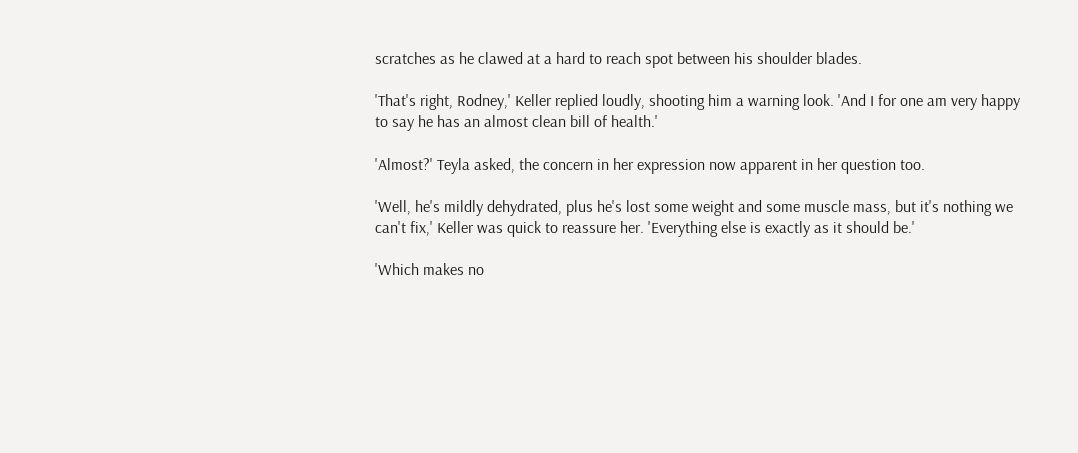scratches as he clawed at a hard to reach spot between his shoulder blades.

'That's right, Rodney,' Keller replied loudly, shooting him a warning look. 'And I for one am very happy to say he has an almost clean bill of health.'

'Almost?' Teyla asked, the concern in her expression now apparent in her question too.

'Well, he's mildly dehydrated, plus he's lost some weight and some muscle mass, but it's nothing we can't fix,' Keller was quick to reassure her. 'Everything else is exactly as it should be.'

'Which makes no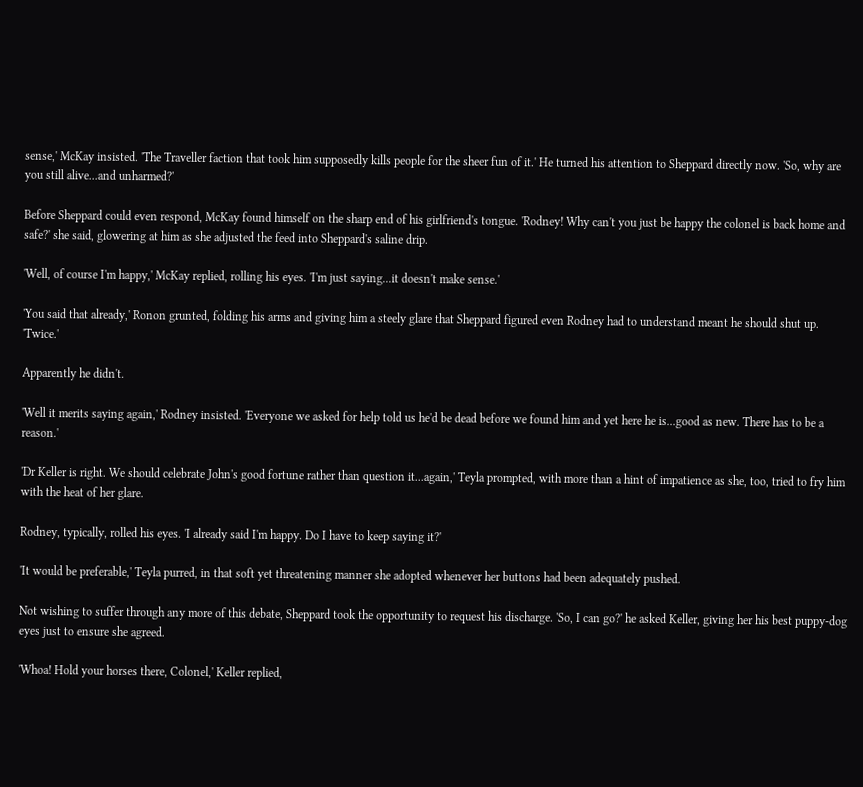sense,' McKay insisted. 'The Traveller faction that took him supposedly kills people for the sheer fun of it.' He turned his attention to Sheppard directly now. 'So, why are you still alive...and unharmed?'

Before Sheppard could even respond, McKay found himself on the sharp end of his girlfriend's tongue. 'Rodney! Why can't you just be happy the colonel is back home and safe?' she said, glowering at him as she adjusted the feed into Sheppard's saline drip.

'Well, of course I'm happy,' McKay replied, rolling his eyes. 'I'm just saying...it doesn't make sense.'

'You said that already,' Ronon grunted, folding his arms and giving him a steely glare that Sheppard figured even Rodney had to understand meant he should shut up. 'Twice.'

Apparently he didn't.

'Well it merits saying again,' Rodney insisted. 'Everyone we asked for help told us he'd be dead before we found him and yet here he is...good as new. There has to be a reason.'

'Dr Keller is right. We should celebrate John's good fortune rather than question it...again,' Teyla prompted, with more than a hint of impatience as she, too, tried to fry him with the heat of her glare.

Rodney, typically, rolled his eyes. 'I already said I'm happy. Do I have to keep saying it?'

'It would be preferable,' Teyla purred, in that soft yet threatening manner she adopted whenever her buttons had been adequately pushed.

Not wishing to suffer through any more of this debate, Sheppard took the opportunity to request his discharge. 'So, I can go?' he asked Keller, giving her his best puppy-dog eyes just to ensure she agreed.

'Whoa! Hold your horses there, Colonel,' Keller replied,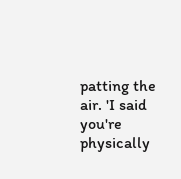patting the air. 'I said you're physically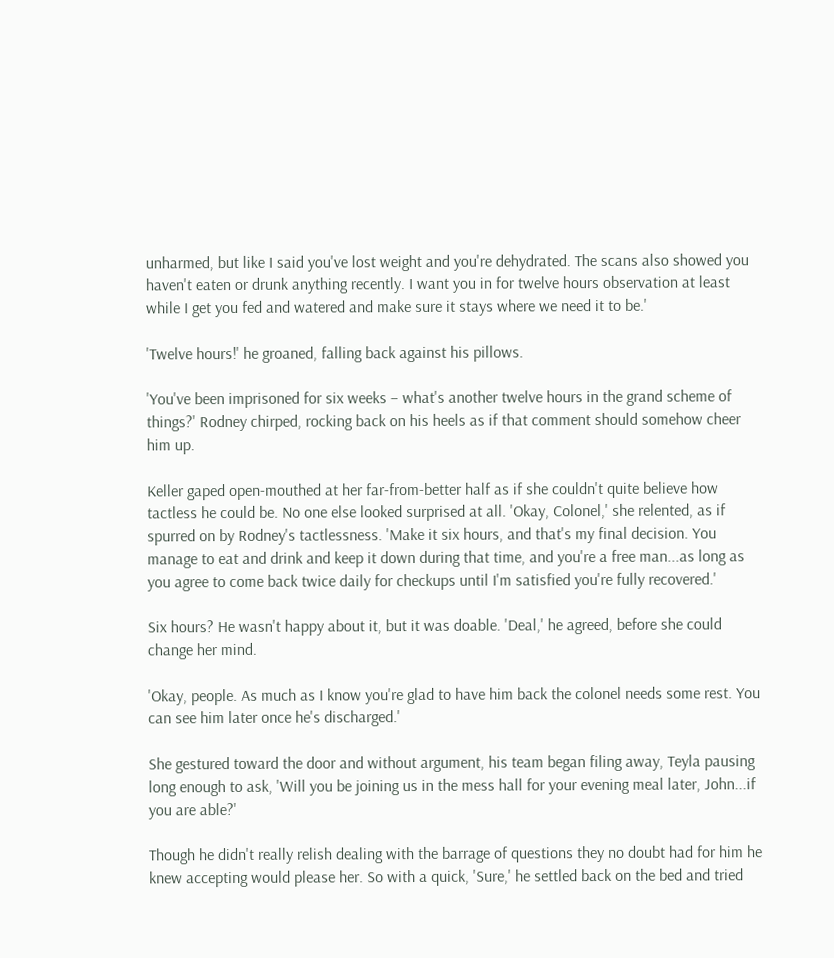unharmed, but like I said you've lost weight and you're dehydrated. The scans also showed you haven't eaten or drunk anything recently. I want you in for twelve hours observation at least while I get you fed and watered and make sure it stays where we need it to be.'

'Twelve hours!' he groaned, falling back against his pillows.

'You've been imprisoned for six weeks – what's another twelve hours in the grand scheme of things?' Rodney chirped, rocking back on his heels as if that comment should somehow cheer him up.

Keller gaped open-mouthed at her far-from-better half as if she couldn't quite believe how tactless he could be. No one else looked surprised at all. 'Okay, Colonel,' she relented, as if spurred on by Rodney's tactlessness. 'Make it six hours, and that's my final decision. You manage to eat and drink and keep it down during that time, and you're a free man...as long as you agree to come back twice daily for checkups until I'm satisfied you're fully recovered.'

Six hours? He wasn't happy about it, but it was doable. 'Deal,' he agreed, before she could change her mind.

'Okay, people. As much as I know you're glad to have him back the colonel needs some rest. You can see him later once he's discharged.'

She gestured toward the door and without argument, his team began filing away, Teyla pausing long enough to ask, 'Will you be joining us in the mess hall for your evening meal later, John...if you are able?'

Though he didn't really relish dealing with the barrage of questions they no doubt had for him he knew accepting would please her. So with a quick, 'Sure,' he settled back on the bed and tried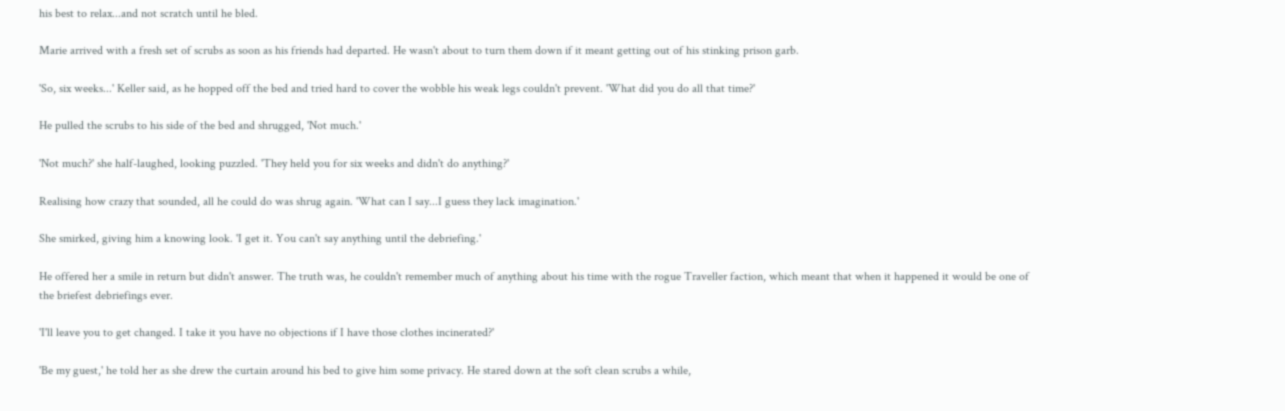his best to relax...and not scratch until he bled.

Marie arrived with a fresh set of scrubs as soon as his friends had departed. He wasn't about to turn them down if it meant getting out of his stinking prison garb.

'So, six weeks...' Keller said, as he hopped off the bed and tried hard to cover the wobble his weak legs couldn't prevent. 'What did you do all that time?'

He pulled the scrubs to his side of the bed and shrugged, 'Not much.'

'Not much?' she half-laughed, looking puzzled. 'They held you for six weeks and didn't do anything?'

Realising how crazy that sounded, all he could do was shrug again. 'What can I say...I guess they lack imagination.'

She smirked, giving him a knowing look. 'I get it. You can't say anything until the debriefing.'

He offered her a smile in return but didn't answer. The truth was, he couldn't remember much of anything about his time with the rogue Traveller faction, which meant that when it happened it would be one of the briefest debriefings ever.

'I'll leave you to get changed. I take it you have no objections if I have those clothes incinerated?'

'Be my guest,' he told her as she drew the curtain around his bed to give him some privacy. He stared down at the soft clean scrubs a while,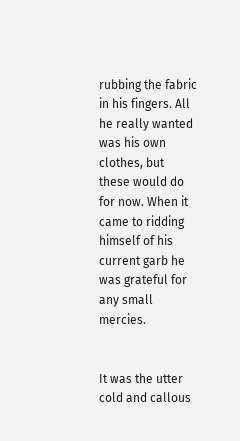rubbing the fabric in his fingers. All he really wanted was his own clothes, but these would do for now. When it came to ridding himself of his current garb he was grateful for any small mercies.


It was the utter cold and callous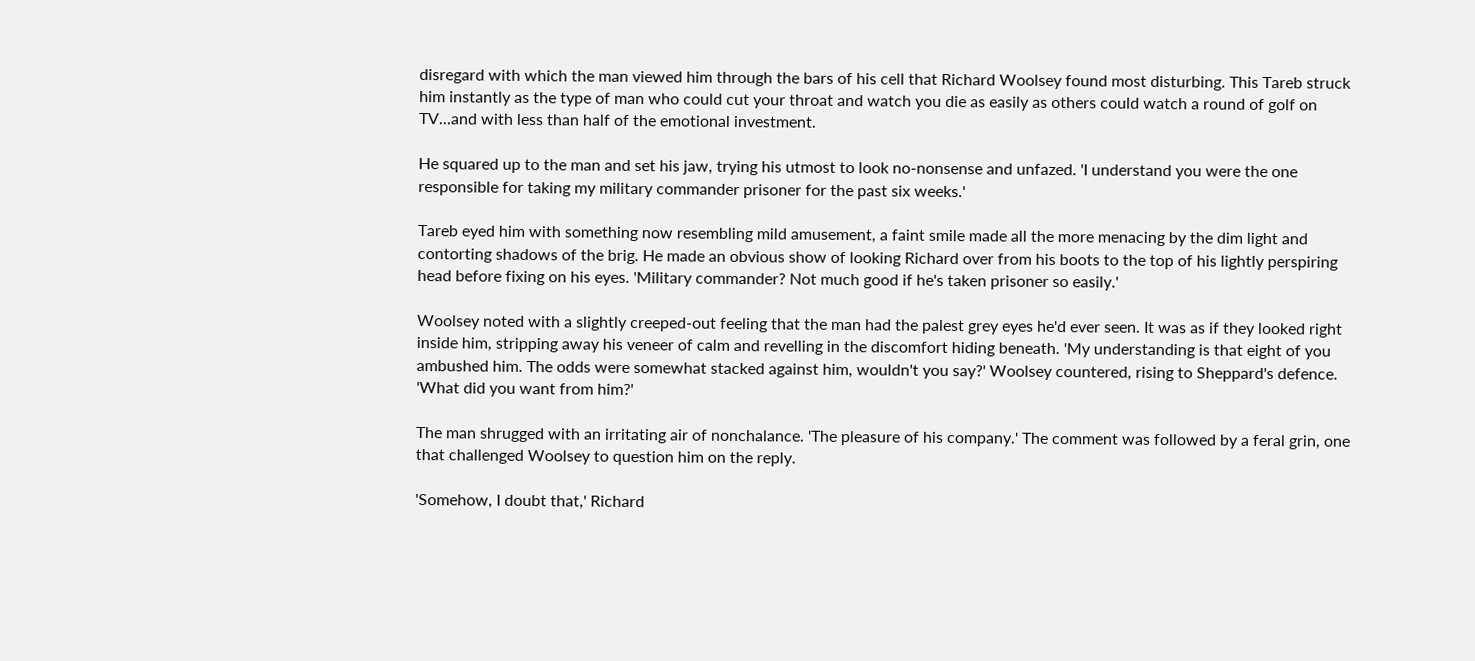disregard with which the man viewed him through the bars of his cell that Richard Woolsey found most disturbing. This Tareb struck him instantly as the type of man who could cut your throat and watch you die as easily as others could watch a round of golf on TV...and with less than half of the emotional investment.

He squared up to the man and set his jaw, trying his utmost to look no-nonsense and unfazed. 'I understand you were the one responsible for taking my military commander prisoner for the past six weeks.'

Tareb eyed him with something now resembling mild amusement, a faint smile made all the more menacing by the dim light and contorting shadows of the brig. He made an obvious show of looking Richard over from his boots to the top of his lightly perspiring head before fixing on his eyes. 'Military commander? Not much good if he's taken prisoner so easily.'

Woolsey noted with a slightly creeped-out feeling that the man had the palest grey eyes he'd ever seen. It was as if they looked right inside him, stripping away his veneer of calm and revelling in the discomfort hiding beneath. 'My understanding is that eight of you ambushed him. The odds were somewhat stacked against him, wouldn't you say?' Woolsey countered, rising to Sheppard's defence. 'What did you want from him?'

The man shrugged with an irritating air of nonchalance. 'The pleasure of his company.' The comment was followed by a feral grin, one that challenged Woolsey to question him on the reply.

'Somehow, I doubt that,' Richard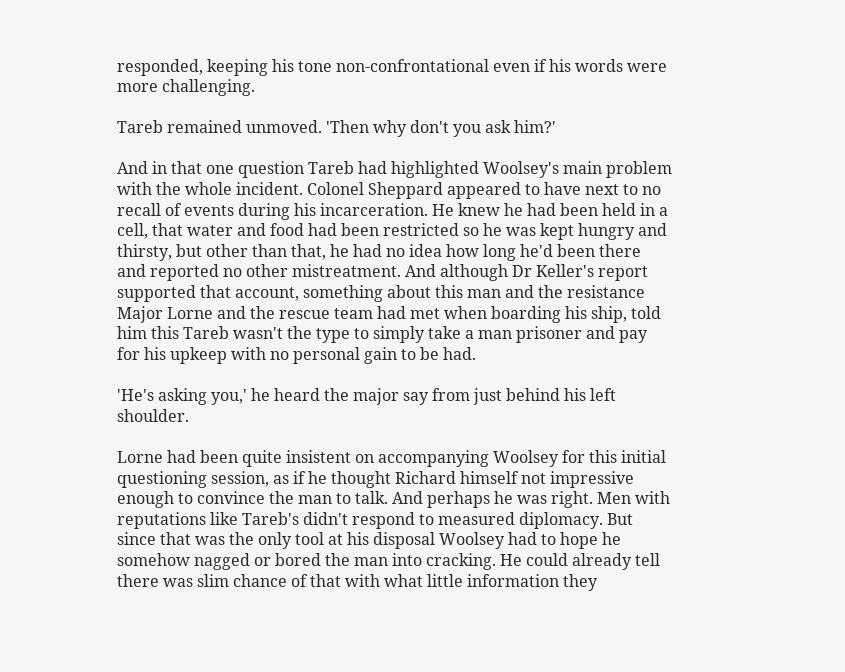responded, keeping his tone non-confrontational even if his words were more challenging.

Tareb remained unmoved. 'Then why don't you ask him?'

And in that one question Tareb had highlighted Woolsey's main problem with the whole incident. Colonel Sheppard appeared to have next to no recall of events during his incarceration. He knew he had been held in a cell, that water and food had been restricted so he was kept hungry and thirsty, but other than that, he had no idea how long he'd been there and reported no other mistreatment. And although Dr Keller's report supported that account, something about this man and the resistance Major Lorne and the rescue team had met when boarding his ship, told him this Tareb wasn't the type to simply take a man prisoner and pay for his upkeep with no personal gain to be had.

'He's asking you,' he heard the major say from just behind his left shoulder.

Lorne had been quite insistent on accompanying Woolsey for this initial questioning session, as if he thought Richard himself not impressive enough to convince the man to talk. And perhaps he was right. Men with reputations like Tareb's didn't respond to measured diplomacy. But since that was the only tool at his disposal Woolsey had to hope he somehow nagged or bored the man into cracking. He could already tell there was slim chance of that with what little information they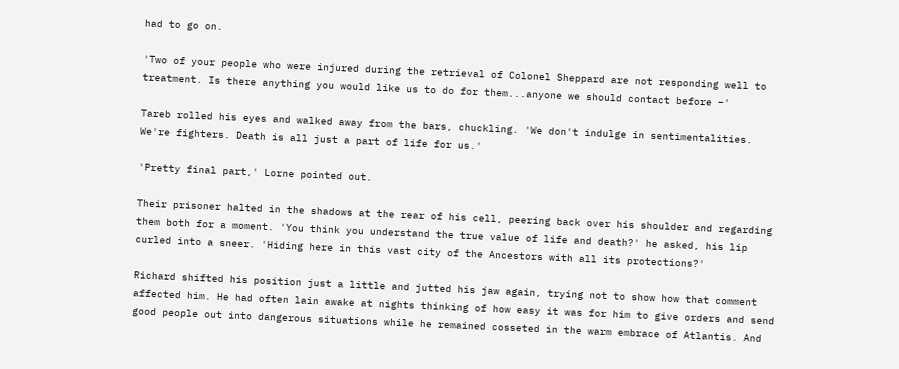had to go on.

'Two of your people who were injured during the retrieval of Colonel Sheppard are not responding well to treatment. Is there anything you would like us to do for them...anyone we should contact before –'

Tareb rolled his eyes and walked away from the bars, chuckling. 'We don't indulge in sentimentalities. We're fighters. Death is all just a part of life for us.'

'Pretty final part,' Lorne pointed out.

Their prisoner halted in the shadows at the rear of his cell, peering back over his shoulder and regarding them both for a moment. 'You think you understand the true value of life and death?' he asked, his lip curled into a sneer. 'Hiding here in this vast city of the Ancestors with all its protections?'

Richard shifted his position just a little and jutted his jaw again, trying not to show how that comment affected him. He had often lain awake at nights thinking of how easy it was for him to give orders and send good people out into dangerous situations while he remained cosseted in the warm embrace of Atlantis. And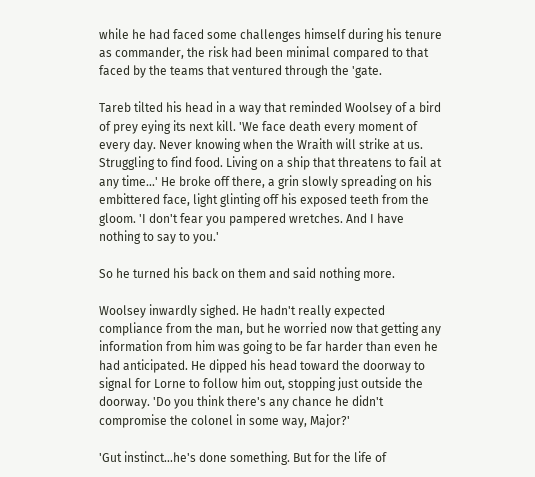while he had faced some challenges himself during his tenure as commander, the risk had been minimal compared to that faced by the teams that ventured through the 'gate.

Tareb tilted his head in a way that reminded Woolsey of a bird of prey eying its next kill. 'We face death every moment of every day. Never knowing when the Wraith will strike at us. Struggling to find food. Living on a ship that threatens to fail at any time...' He broke off there, a grin slowly spreading on his embittered face, light glinting off his exposed teeth from the gloom. 'I don't fear you pampered wretches. And I have nothing to say to you.'

So he turned his back on them and said nothing more.

Woolsey inwardly sighed. He hadn't really expected compliance from the man, but he worried now that getting any information from him was going to be far harder than even he had anticipated. He dipped his head toward the doorway to signal for Lorne to follow him out, stopping just outside the doorway. 'Do you think there's any chance he didn't compromise the colonel in some way, Major?'

'Gut instinct...he's done something. But for the life of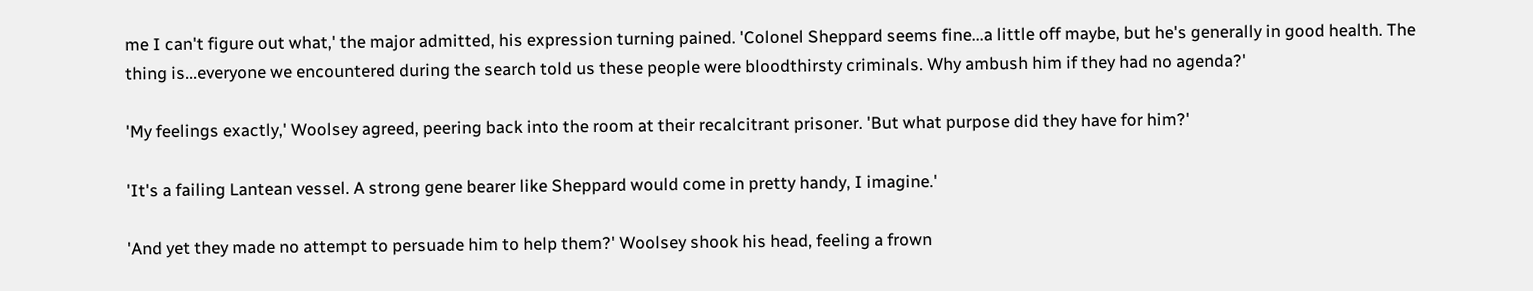me I can't figure out what,' the major admitted, his expression turning pained. 'Colonel Sheppard seems fine...a little off maybe, but he's generally in good health. The thing is...everyone we encountered during the search told us these people were bloodthirsty criminals. Why ambush him if they had no agenda?'

'My feelings exactly,' Woolsey agreed, peering back into the room at their recalcitrant prisoner. 'But what purpose did they have for him?'

'It's a failing Lantean vessel. A strong gene bearer like Sheppard would come in pretty handy, I imagine.'

'And yet they made no attempt to persuade him to help them?' Woolsey shook his head, feeling a frown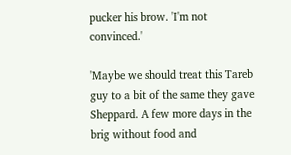pucker his brow. 'I'm not convinced.'

'Maybe we should treat this Tareb guy to a bit of the same they gave Sheppard. A few more days in the brig without food and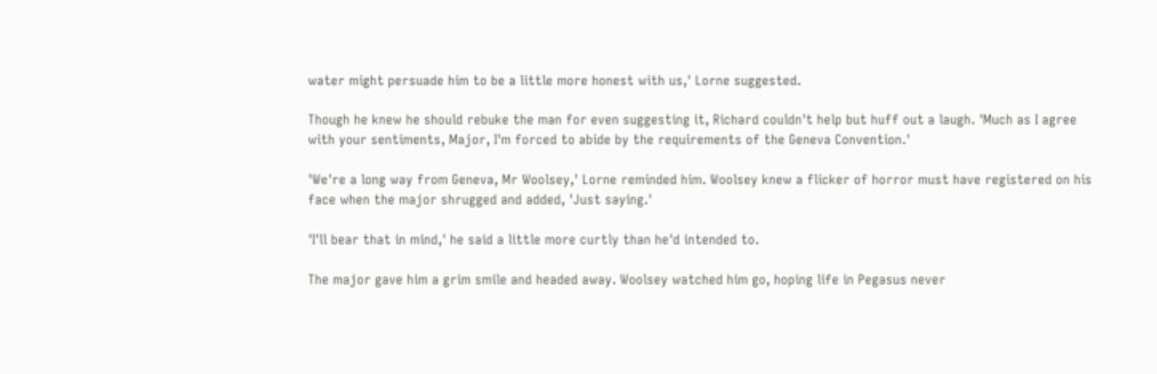water might persuade him to be a little more honest with us,' Lorne suggested.

Though he knew he should rebuke the man for even suggesting it, Richard couldn't help but huff out a laugh. 'Much as I agree with your sentiments, Major, I'm forced to abide by the requirements of the Geneva Convention.'

'We're a long way from Geneva, Mr Woolsey,' Lorne reminded him. Woolsey knew a flicker of horror must have registered on his face when the major shrugged and added, 'Just saying.'

'I'll bear that in mind,' he said a little more curtly than he'd intended to.

The major gave him a grim smile and headed away. Woolsey watched him go, hoping life in Pegasus never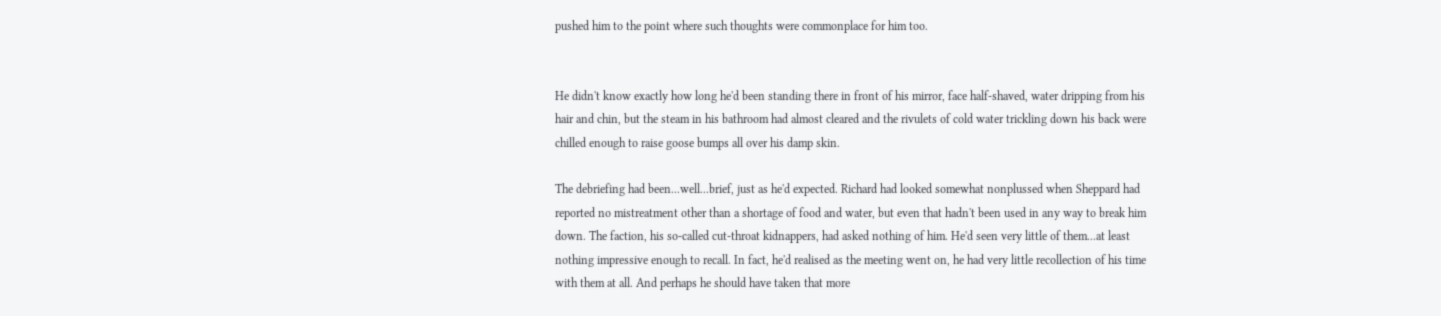pushed him to the point where such thoughts were commonplace for him too.


He didn't know exactly how long he'd been standing there in front of his mirror, face half-shaved, water dripping from his hair and chin, but the steam in his bathroom had almost cleared and the rivulets of cold water trickling down his back were chilled enough to raise goose bumps all over his damp skin.

The debriefing had been...well...brief, just as he'd expected. Richard had looked somewhat nonplussed when Sheppard had reported no mistreatment other than a shortage of food and water, but even that hadn't been used in any way to break him down. The faction, his so-called cut-throat kidnappers, had asked nothing of him. He'd seen very little of them...at least nothing impressive enough to recall. In fact, he'd realised as the meeting went on, he had very little recollection of his time with them at all. And perhaps he should have taken that more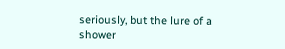seriously, but the lure of a shower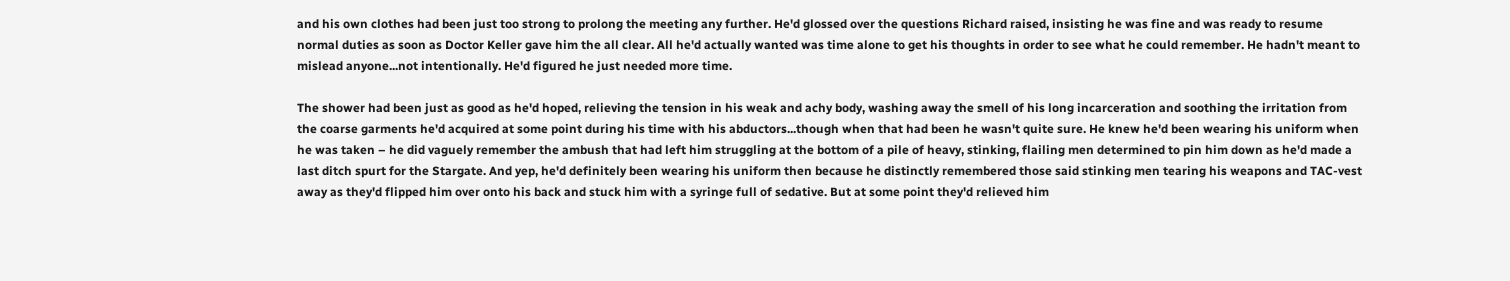and his own clothes had been just too strong to prolong the meeting any further. He'd glossed over the questions Richard raised, insisting he was fine and was ready to resume normal duties as soon as Doctor Keller gave him the all clear. All he'd actually wanted was time alone to get his thoughts in order to see what he could remember. He hadn't meant to mislead anyone...not intentionally. He'd figured he just needed more time.

The shower had been just as good as he'd hoped, relieving the tension in his weak and achy body, washing away the smell of his long incarceration and soothing the irritation from the coarse garments he'd acquired at some point during his time with his abductors...though when that had been he wasn't quite sure. He knew he'd been wearing his uniform when he was taken – he did vaguely remember the ambush that had left him struggling at the bottom of a pile of heavy, stinking, flailing men determined to pin him down as he'd made a last ditch spurt for the Stargate. And yep, he'd definitely been wearing his uniform then because he distinctly remembered those said stinking men tearing his weapons and TAC-vest away as they'd flipped him over onto his back and stuck him with a syringe full of sedative. But at some point they'd relieved him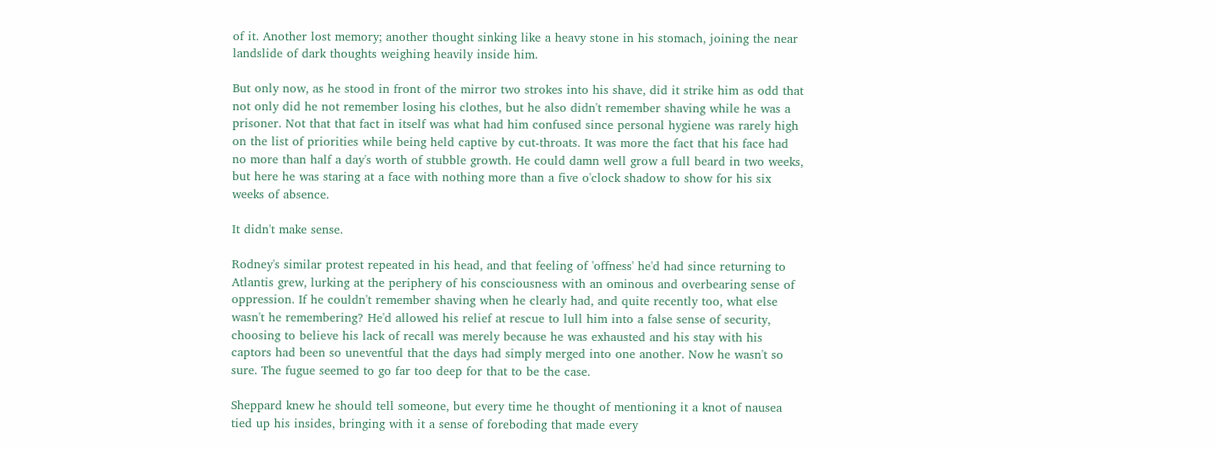of it. Another lost memory; another thought sinking like a heavy stone in his stomach, joining the near landslide of dark thoughts weighing heavily inside him.

But only now, as he stood in front of the mirror two strokes into his shave, did it strike him as odd that not only did he not remember losing his clothes, but he also didn't remember shaving while he was a prisoner. Not that that fact in itself was what had him confused since personal hygiene was rarely high on the list of priorities while being held captive by cut-throats. It was more the fact that his face had no more than half a day's worth of stubble growth. He could damn well grow a full beard in two weeks, but here he was staring at a face with nothing more than a five o'clock shadow to show for his six weeks of absence.

It didn't make sense.

Rodney's similar protest repeated in his head, and that feeling of 'offness' he'd had since returning to Atlantis grew, lurking at the periphery of his consciousness with an ominous and overbearing sense of oppression. If he couldn't remember shaving when he clearly had, and quite recently too, what else wasn't he remembering? He'd allowed his relief at rescue to lull him into a false sense of security, choosing to believe his lack of recall was merely because he was exhausted and his stay with his captors had been so uneventful that the days had simply merged into one another. Now he wasn't so sure. The fugue seemed to go far too deep for that to be the case.

Sheppard knew he should tell someone, but every time he thought of mentioning it a knot of nausea tied up his insides, bringing with it a sense of foreboding that made every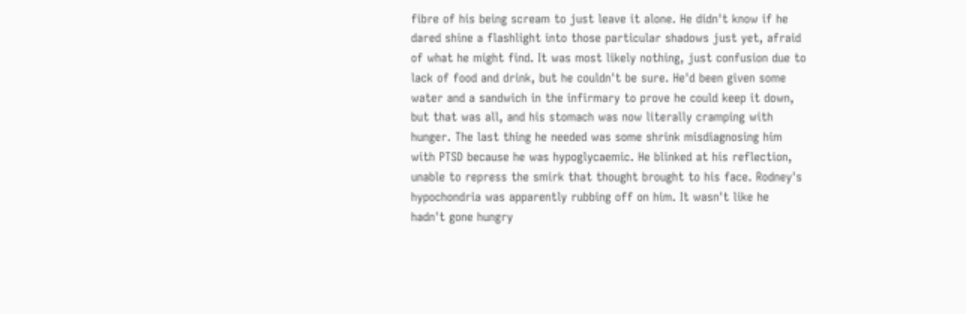fibre of his being scream to just leave it alone. He didn't know if he dared shine a flashlight into those particular shadows just yet, afraid of what he might find. It was most likely nothing, just confusion due to lack of food and drink, but he couldn't be sure. He'd been given some water and a sandwich in the infirmary to prove he could keep it down, but that was all, and his stomach was now literally cramping with hunger. The last thing he needed was some shrink misdiagnosing him with PTSD because he was hypoglycaemic. He blinked at his reflection, unable to repress the smirk that thought brought to his face. Rodney's hypochondria was apparently rubbing off on him. It wasn't like he hadn't gone hungry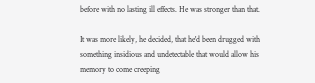before with no lasting ill effects. He was stronger than that.

It was more likely, he decided, that he'd been drugged with something insidious and undetectable that would allow his memory to come creeping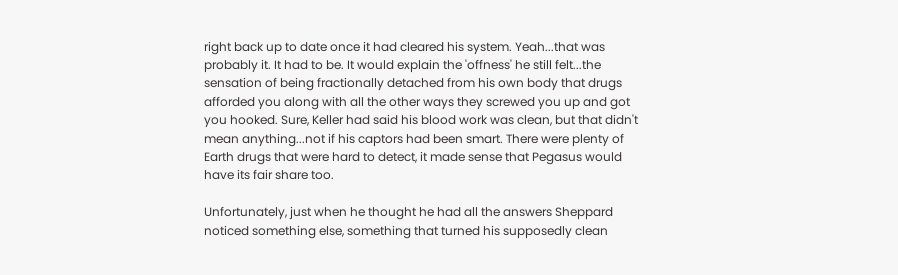right back up to date once it had cleared his system. Yeah...that was probably it. It had to be. It would explain the 'offness' he still felt...the sensation of being fractionally detached from his own body that drugs afforded you along with all the other ways they screwed you up and got you hooked. Sure, Keller had said his blood work was clean, but that didn't mean anything...not if his captors had been smart. There were plenty of Earth drugs that were hard to detect, it made sense that Pegasus would have its fair share too.

Unfortunately, just when he thought he had all the answers Sheppard noticed something else, something that turned his supposedly clean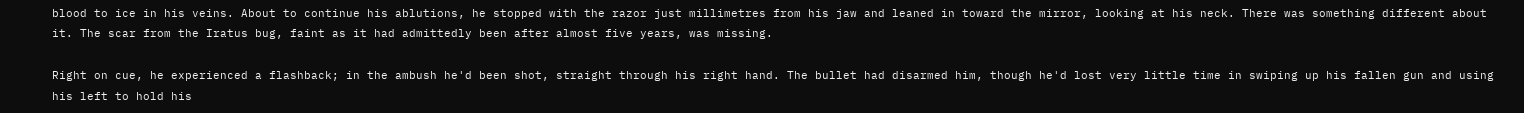blood to ice in his veins. About to continue his ablutions, he stopped with the razor just millimetres from his jaw and leaned in toward the mirror, looking at his neck. There was something different about it. The scar from the Iratus bug, faint as it had admittedly been after almost five years, was missing.

Right on cue, he experienced a flashback; in the ambush he'd been shot, straight through his right hand. The bullet had disarmed him, though he'd lost very little time in swiping up his fallen gun and using his left to hold his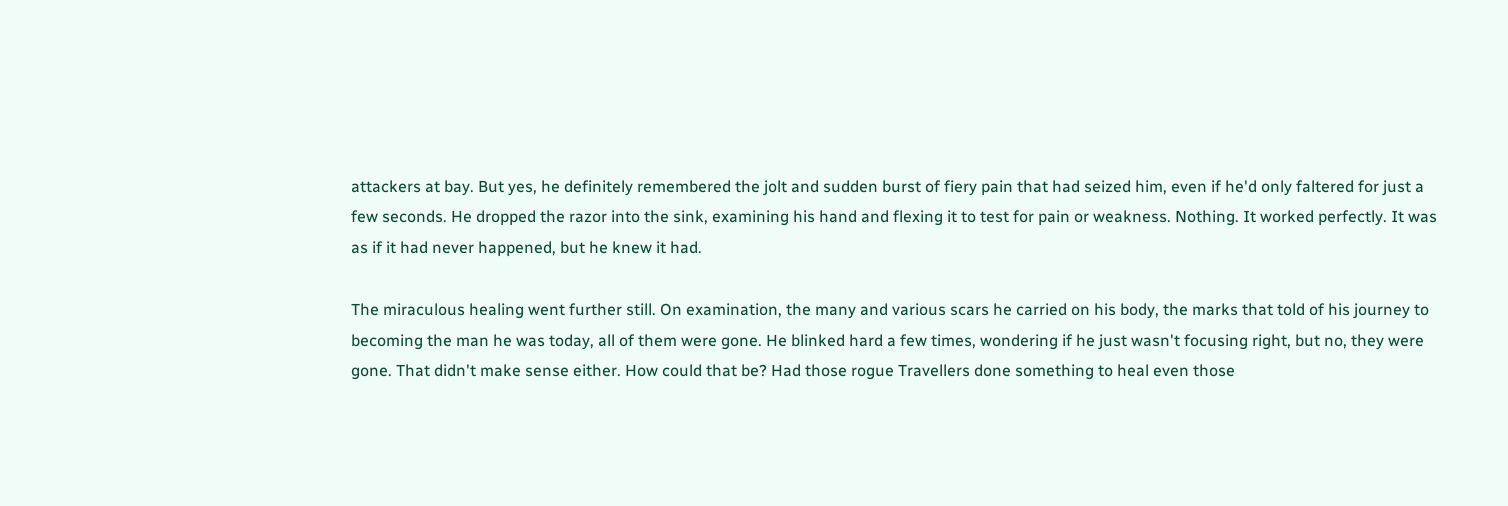attackers at bay. But yes, he definitely remembered the jolt and sudden burst of fiery pain that had seized him, even if he'd only faltered for just a few seconds. He dropped the razor into the sink, examining his hand and flexing it to test for pain or weakness. Nothing. It worked perfectly. It was as if it had never happened, but he knew it had.

The miraculous healing went further still. On examination, the many and various scars he carried on his body, the marks that told of his journey to becoming the man he was today, all of them were gone. He blinked hard a few times, wondering if he just wasn't focusing right, but no, they were gone. That didn't make sense either. How could that be? Had those rogue Travellers done something to heal even those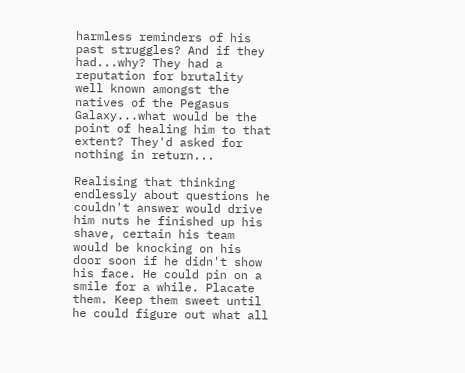harmless reminders of his past struggles? And if they had...why? They had a reputation for brutality well known amongst the natives of the Pegasus Galaxy...what would be the point of healing him to that extent? They'd asked for nothing in return...

Realising that thinking endlessly about questions he couldn't answer would drive him nuts he finished up his shave, certain his team would be knocking on his door soon if he didn't show his face. He could pin on a smile for a while. Placate them. Keep them sweet until he could figure out what all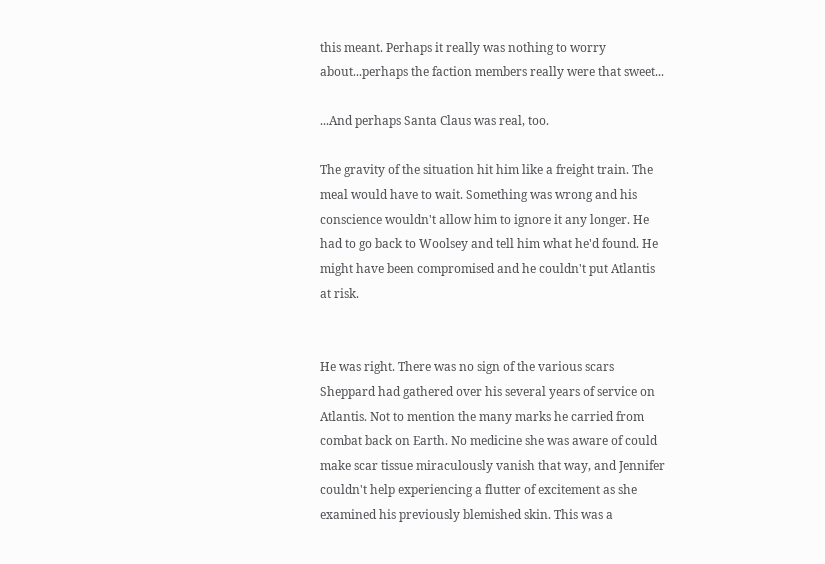this meant. Perhaps it really was nothing to worry about...perhaps the faction members really were that sweet...

...And perhaps Santa Claus was real, too.

The gravity of the situation hit him like a freight train. The meal would have to wait. Something was wrong and his conscience wouldn't allow him to ignore it any longer. He had to go back to Woolsey and tell him what he'd found. He might have been compromised and he couldn't put Atlantis at risk.


He was right. There was no sign of the various scars Sheppard had gathered over his several years of service on Atlantis. Not to mention the many marks he carried from combat back on Earth. No medicine she was aware of could make scar tissue miraculously vanish that way, and Jennifer couldn't help experiencing a flutter of excitement as she examined his previously blemished skin. This was a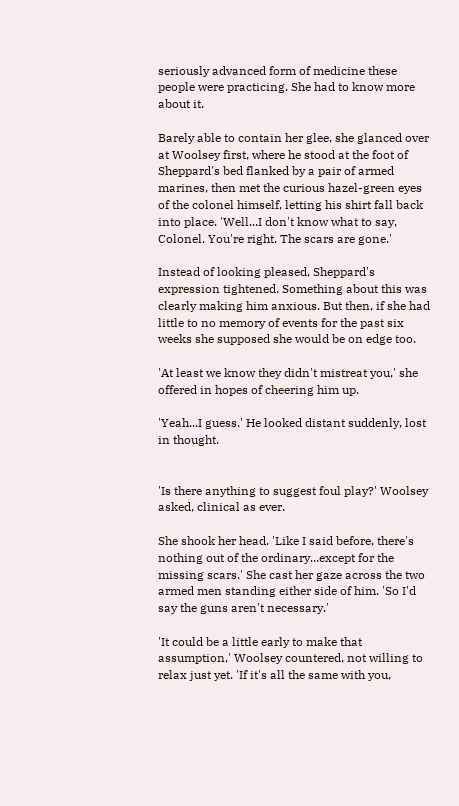seriously advanced form of medicine these people were practicing. She had to know more about it.

Barely able to contain her glee, she glanced over at Woolsey first, where he stood at the foot of Sheppard's bed flanked by a pair of armed marines, then met the curious hazel-green eyes of the colonel himself, letting his shirt fall back into place. 'Well...I don't know what to say, Colonel. You're right. The scars are gone.'

Instead of looking pleased, Sheppard's expression tightened. Something about this was clearly making him anxious. But then, if she had little to no memory of events for the past six weeks she supposed she would be on edge too.

'At least we know they didn't mistreat you,' she offered in hopes of cheering him up.

'Yeah...I guess.' He looked distant suddenly, lost in thought.


'Is there anything to suggest foul play?' Woolsey asked, clinical as ever.

She shook her head. 'Like I said before, there's nothing out of the ordinary...except for the missing scars.' She cast her gaze across the two armed men standing either side of him. 'So I'd say the guns aren't necessary.'

'It could be a little early to make that assumption,' Woolsey countered, not willing to relax just yet. 'If it's all the same with you,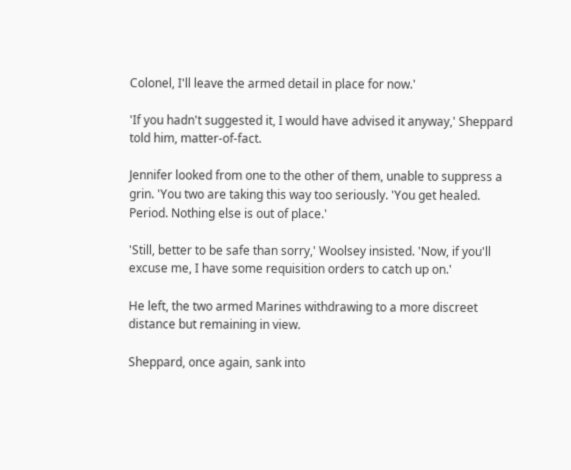Colonel, I'll leave the armed detail in place for now.'

'If you hadn't suggested it, I would have advised it anyway,' Sheppard told him, matter-of-fact.

Jennifer looked from one to the other of them, unable to suppress a grin. 'You two are taking this way too seriously. 'You get healed. Period. Nothing else is out of place.'

'Still, better to be safe than sorry,' Woolsey insisted. 'Now, if you'll excuse me, I have some requisition orders to catch up on.'

He left, the two armed Marines withdrawing to a more discreet distance but remaining in view.

Sheppard, once again, sank into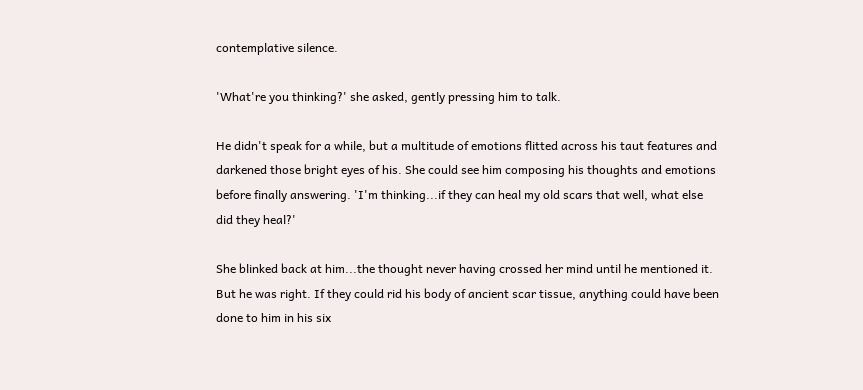contemplative silence.

'What're you thinking?' she asked, gently pressing him to talk.

He didn't speak for a while, but a multitude of emotions flitted across his taut features and darkened those bright eyes of his. She could see him composing his thoughts and emotions before finally answering. 'I'm thinking...if they can heal my old scars that well, what else did they heal?'

She blinked back at him...the thought never having crossed her mind until he mentioned it. But he was right. If they could rid his body of ancient scar tissue, anything could have been done to him in his six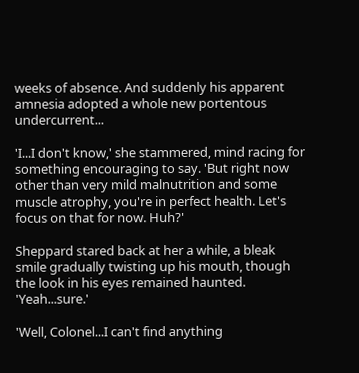weeks of absence. And suddenly his apparent amnesia adopted a whole new portentous undercurrent...

'I...I don't know,' she stammered, mind racing for something encouraging to say. 'But right now other than very mild malnutrition and some muscle atrophy, you're in perfect health. Let's focus on that for now. Huh?'

Sheppard stared back at her a while, a bleak smile gradually twisting up his mouth, though the look in his eyes remained haunted. 'Yeah...sure.'

'Well, Colonel...I can't find anything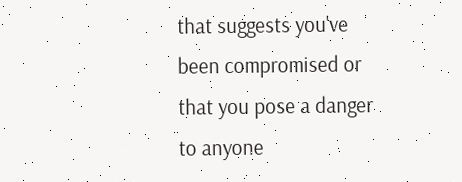that suggests you've been compromised or that you pose a danger to anyone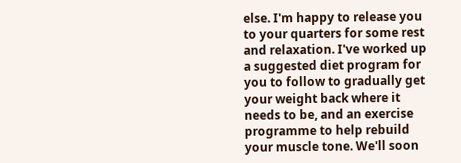else. I'm happy to release you to your quarters for some rest and relaxation. I've worked up a suggested diet program for you to follow to gradually get your weight back where it needs to be, and an exercise programme to help rebuild your muscle tone. We'll soon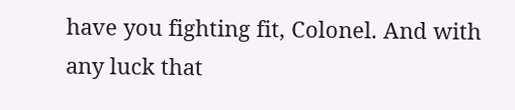have you fighting fit, Colonel. And with any luck that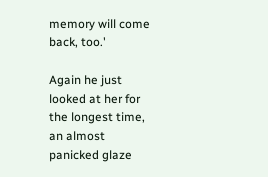memory will come back, too.'

Again he just looked at her for the longest time, an almost panicked glaze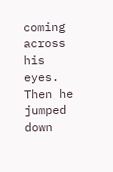coming across his eyes. Then he jumped down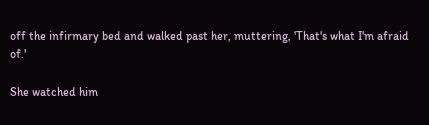off the infirmary bed and walked past her, muttering, 'That's what I'm afraid of.'

She watched him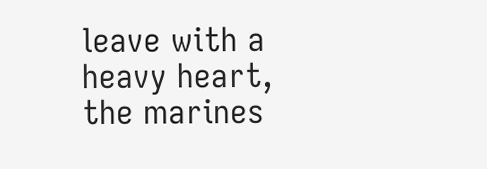leave with a heavy heart, the marines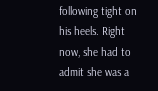following tight on his heels. Right now, she had to admit she was a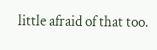little afraid of that too.